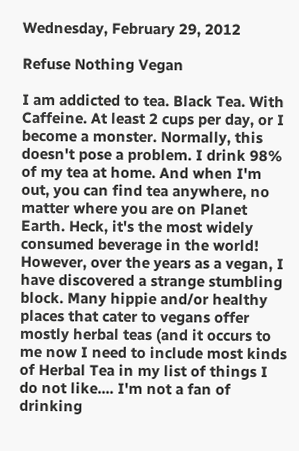Wednesday, February 29, 2012

Refuse Nothing Vegan

I am addicted to tea. Black Tea. With Caffeine. At least 2 cups per day, or I become a monster. Normally, this doesn't pose a problem. I drink 98% of my tea at home. And when I'm out, you can find tea anywhere, no matter where you are on Planet Earth. Heck, it's the most widely consumed beverage in the world! However, over the years as a vegan, I have discovered a strange stumbling block. Many hippie and/or healthy places that cater to vegans offer mostly herbal teas (and it occurs to me now I need to include most kinds of Herbal Tea in my list of things I do not like.... I'm not a fan of drinking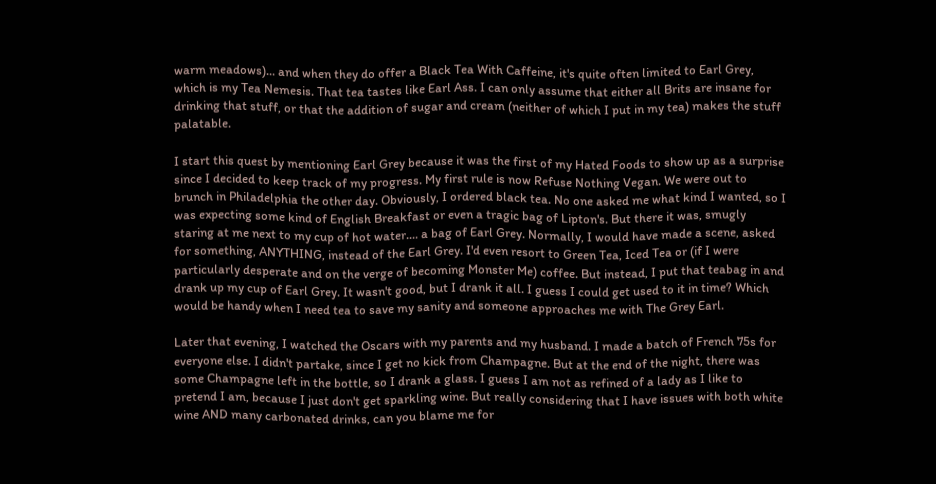warm meadows)... and when they do offer a Black Tea With Caffeine, it's quite often limited to Earl Grey, which is my Tea Nemesis. That tea tastes like Earl Ass. I can only assume that either all Brits are insane for drinking that stuff, or that the addition of sugar and cream (neither of which I put in my tea) makes the stuff palatable.

I start this quest by mentioning Earl Grey because it was the first of my Hated Foods to show up as a surprise since I decided to keep track of my progress. My first rule is now Refuse Nothing Vegan. We were out to brunch in Philadelphia the other day. Obviously, I ordered black tea. No one asked me what kind I wanted, so I was expecting some kind of English Breakfast or even a tragic bag of Lipton's. But there it was, smugly staring at me next to my cup of hot water.... a bag of Earl Grey. Normally, I would have made a scene, asked for something, ANYTHING, instead of the Earl Grey. I'd even resort to Green Tea, Iced Tea or (if I were particularly desperate and on the verge of becoming Monster Me) coffee. But instead, I put that teabag in and drank up my cup of Earl Grey. It wasn't good, but I drank it all. I guess I could get used to it in time? Which would be handy when I need tea to save my sanity and someone approaches me with The Grey Earl.

Later that evening, I watched the Oscars with my parents and my husband. I made a batch of French 75s for everyone else. I didn't partake, since I get no kick from Champagne. But at the end of the night, there was some Champagne left in the bottle, so I drank a glass. I guess I am not as refined of a lady as I like to pretend I am, because I just don't get sparkling wine. But really considering that I have issues with both white wine AND many carbonated drinks, can you blame me for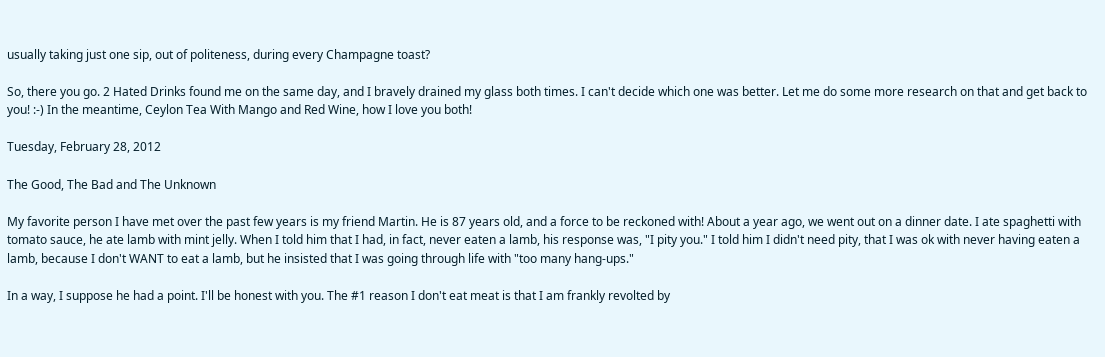usually taking just one sip, out of politeness, during every Champagne toast?

So, there you go. 2 Hated Drinks found me on the same day, and I bravely drained my glass both times. I can't decide which one was better. Let me do some more research on that and get back to you! :-) In the meantime, Ceylon Tea With Mango and Red Wine, how I love you both!

Tuesday, February 28, 2012

The Good, The Bad and The Unknown

My favorite person I have met over the past few years is my friend Martin. He is 87 years old, and a force to be reckoned with! About a year ago, we went out on a dinner date. I ate spaghetti with tomato sauce, he ate lamb with mint jelly. When I told him that I had, in fact, never eaten a lamb, his response was, "I pity you." I told him I didn't need pity, that I was ok with never having eaten a lamb, because I don't WANT to eat a lamb, but he insisted that I was going through life with "too many hang-ups."

In a way, I suppose he had a point. I'll be honest with you. The #1 reason I don't eat meat is that I am frankly revolted by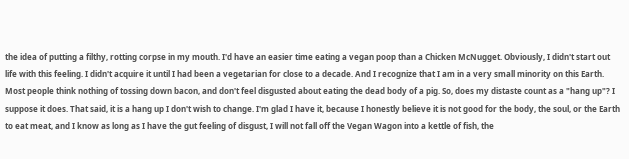the idea of putting a filthy, rotting corpse in my mouth. I'd have an easier time eating a vegan poop than a Chicken McNugget. Obviously, I didn't start out life with this feeling. I didn't acquire it until I had been a vegetarian for close to a decade. And I recognize that I am in a very small minority on this Earth. Most people think nothing of tossing down bacon, and don't feel disgusted about eating the dead body of a pig. So, does my distaste count as a "hang up"? I suppose it does. That said, it is a hang up I don't wish to change. I'm glad I have it, because I honestly believe it is not good for the body, the soul, or the Earth to eat meat, and I know as long as I have the gut feeling of disgust, I will not fall off the Vegan Wagon into a kettle of fish, the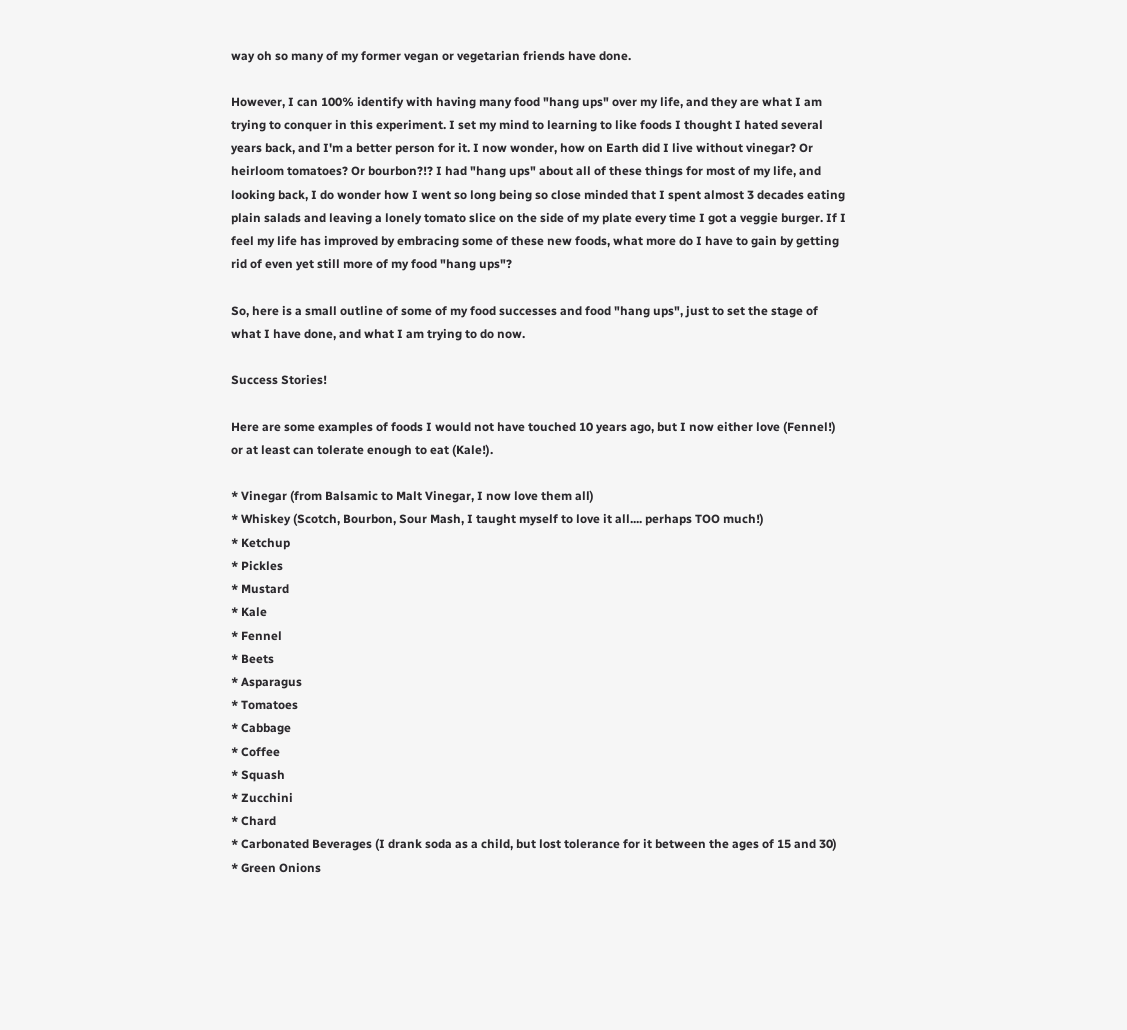way oh so many of my former vegan or vegetarian friends have done.

However, I can 100% identify with having many food "hang ups" over my life, and they are what I am trying to conquer in this experiment. I set my mind to learning to like foods I thought I hated several years back, and I'm a better person for it. I now wonder, how on Earth did I live without vinegar? Or heirloom tomatoes? Or bourbon?!? I had "hang ups" about all of these things for most of my life, and looking back, I do wonder how I went so long being so close minded that I spent almost 3 decades eating plain salads and leaving a lonely tomato slice on the side of my plate every time I got a veggie burger. If I feel my life has improved by embracing some of these new foods, what more do I have to gain by getting rid of even yet still more of my food "hang ups"?

So, here is a small outline of some of my food successes and food "hang ups", just to set the stage of what I have done, and what I am trying to do now.

Success Stories!

Here are some examples of foods I would not have touched 10 years ago, but I now either love (Fennel!) or at least can tolerate enough to eat (Kale!).

* Vinegar (from Balsamic to Malt Vinegar, I now love them all)
* Whiskey (Scotch, Bourbon, Sour Mash, I taught myself to love it all.... perhaps TOO much!)
* Ketchup
* Pickles
* Mustard
* Kale
* Fennel
* Beets
* Asparagus
* Tomatoes
* Cabbage
* Coffee
* Squash
* Zucchini
* Chard
* Carbonated Beverages (I drank soda as a child, but lost tolerance for it between the ages of 15 and 30)
* Green Onions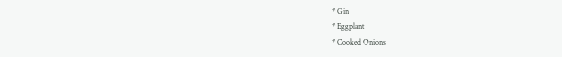* Gin
* Eggplant
* Cooked Onions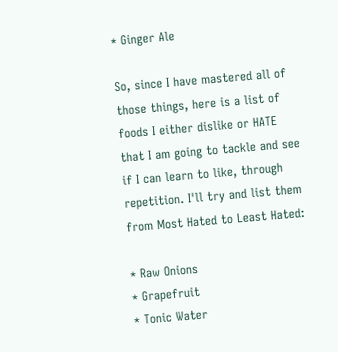* Ginger Ale

So, since I have mastered all of those things, here is a list of foods I either dislike or HATE that I am going to tackle and see if I can learn to like, through repetition. I'll try and list them from Most Hated to Least Hated:

* Raw Onions
* Grapefruit
* Tonic Water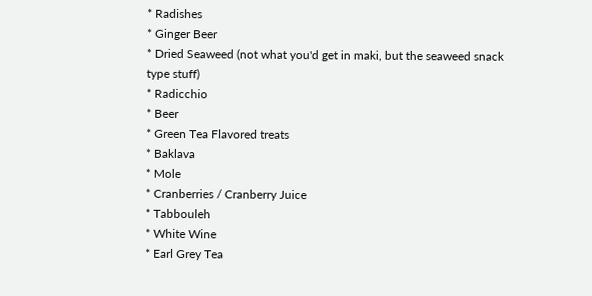* Radishes
* Ginger Beer
* Dried Seaweed (not what you'd get in maki, but the seaweed snack type stuff)
* Radicchio
* Beer
* Green Tea Flavored treats
* Baklava
* Mole
* Cranberries / Cranberry Juice
* Tabbouleh
* White Wine
* Earl Grey Tea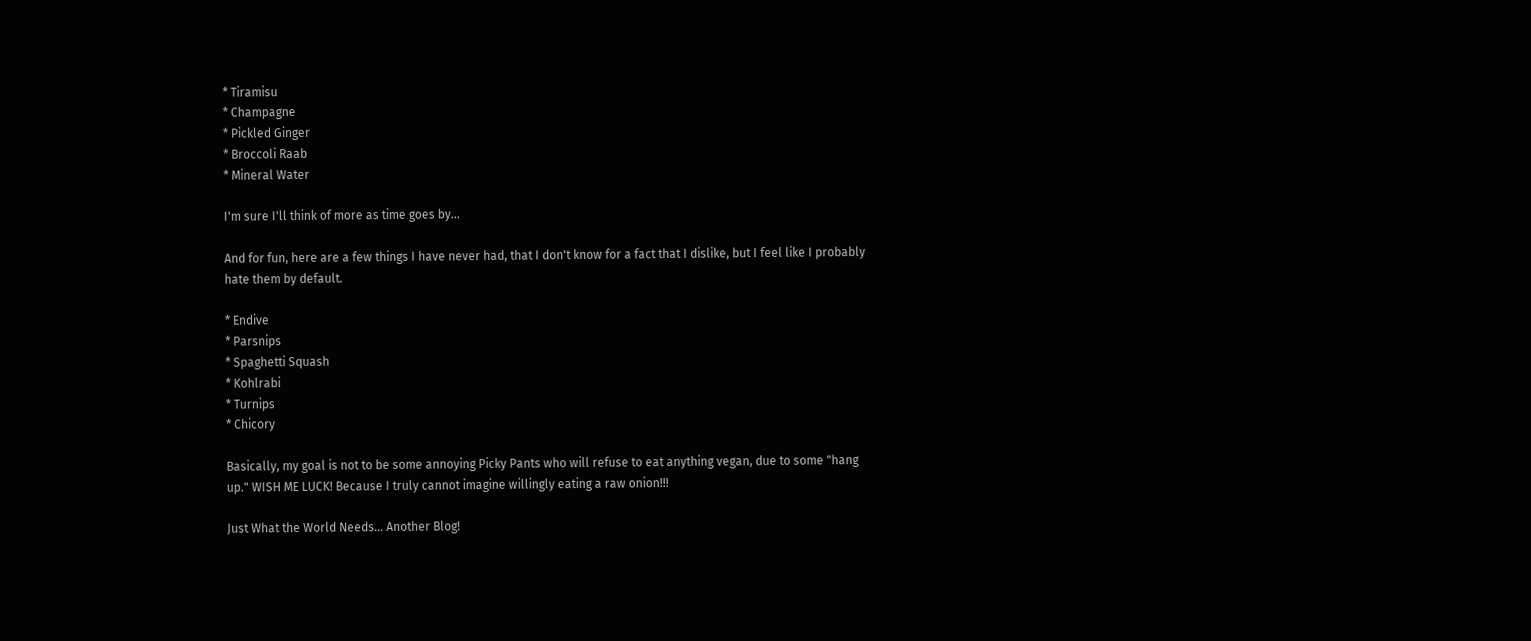* Tiramisu
* Champagne
* Pickled Ginger
* Broccoli Raab
* Mineral Water

I'm sure I'll think of more as time goes by...

And for fun, here are a few things I have never had, that I don't know for a fact that I dislike, but I feel like I probably hate them by default.

* Endive
* Parsnips
* Spaghetti Squash
* Kohlrabi
* Turnips
* Chicory

Basically, my goal is not to be some annoying Picky Pants who will refuse to eat anything vegan, due to some "hang up." WISH ME LUCK! Because I truly cannot imagine willingly eating a raw onion!!!

Just What the World Needs... Another Blog!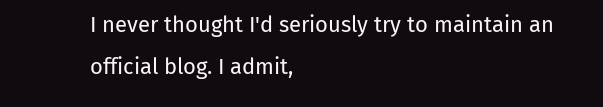I never thought I'd seriously try to maintain an official blog. I admit,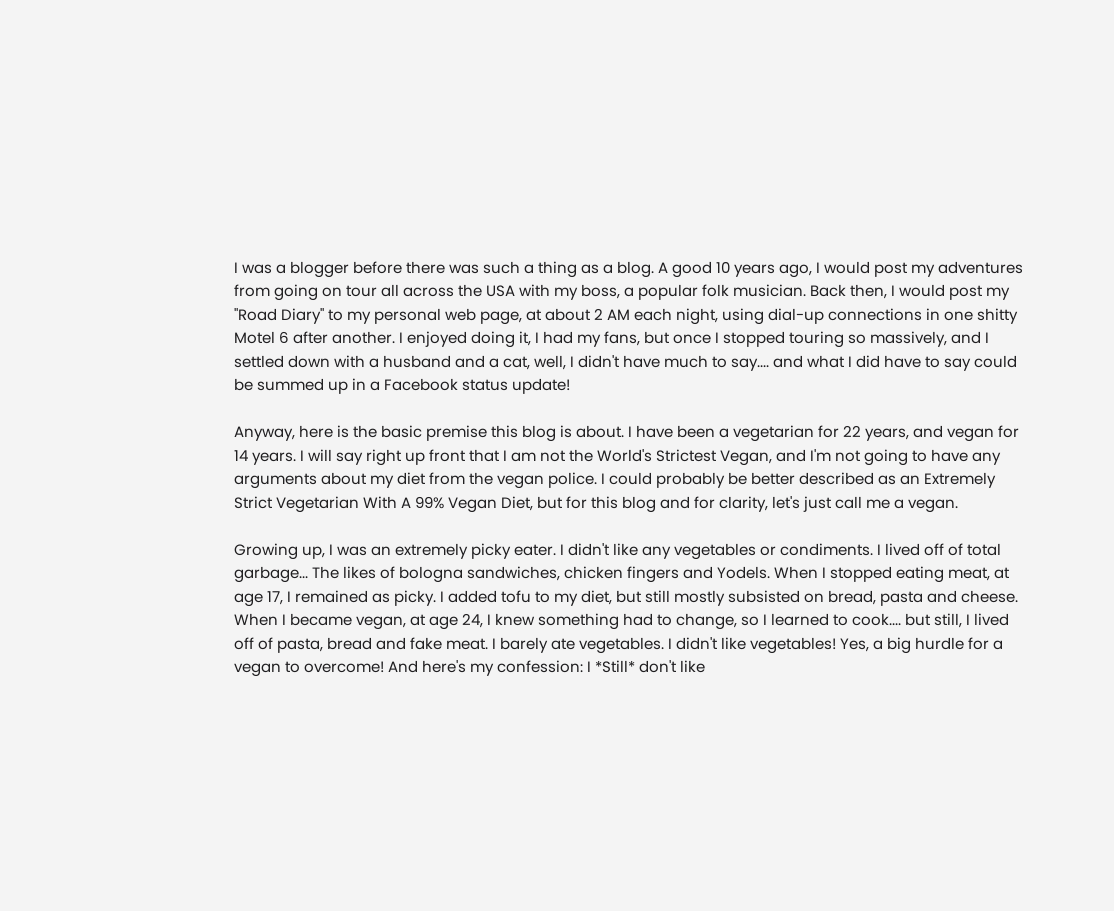I was a blogger before there was such a thing as a blog. A good 10 years ago, I would post my adventures from going on tour all across the USA with my boss, a popular folk musician. Back then, I would post my "Road Diary" to my personal web page, at about 2 AM each night, using dial-up connections in one shitty Motel 6 after another. I enjoyed doing it, I had my fans, but once I stopped touring so massively, and I settled down with a husband and a cat, well, I didn't have much to say.... and what I did have to say could be summed up in a Facebook status update!

Anyway, here is the basic premise this blog is about. I have been a vegetarian for 22 years, and vegan for 14 years. I will say right up front that I am not the World's Strictest Vegan, and I'm not going to have any arguments about my diet from the vegan police. I could probably be better described as an Extremely Strict Vegetarian With A 99% Vegan Diet, but for this blog and for clarity, let's just call me a vegan.

Growing up, I was an extremely picky eater. I didn't like any vegetables or condiments. I lived off of total garbage... The likes of bologna sandwiches, chicken fingers and Yodels. When I stopped eating meat, at age 17, I remained as picky. I added tofu to my diet, but still mostly subsisted on bread, pasta and cheese. When I became vegan, at age 24, I knew something had to change, so I learned to cook.... but still, I lived off of pasta, bread and fake meat. I barely ate vegetables. I didn't like vegetables! Yes, a big hurdle for a vegan to overcome! And here's my confession: I *Still* don't like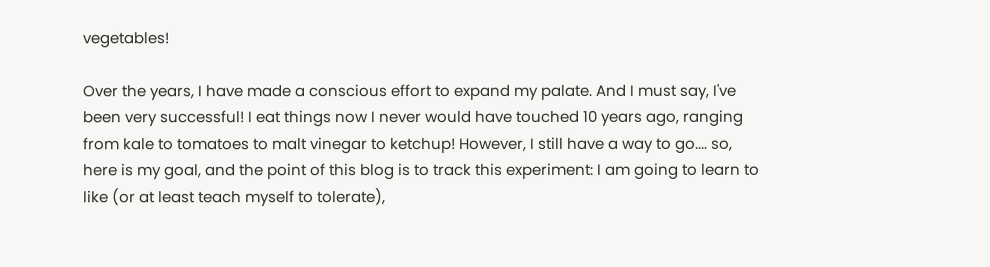vegetables!

Over the years, I have made a conscious effort to expand my palate. And I must say, I've been very successful! I eat things now I never would have touched 10 years ago, ranging from kale to tomatoes to malt vinegar to ketchup! However, I still have a way to go.... so, here is my goal, and the point of this blog is to track this experiment: I am going to learn to like (or at least teach myself to tolerate),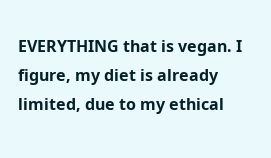EVERYTHING that is vegan. I figure, my diet is already limited, due to my ethical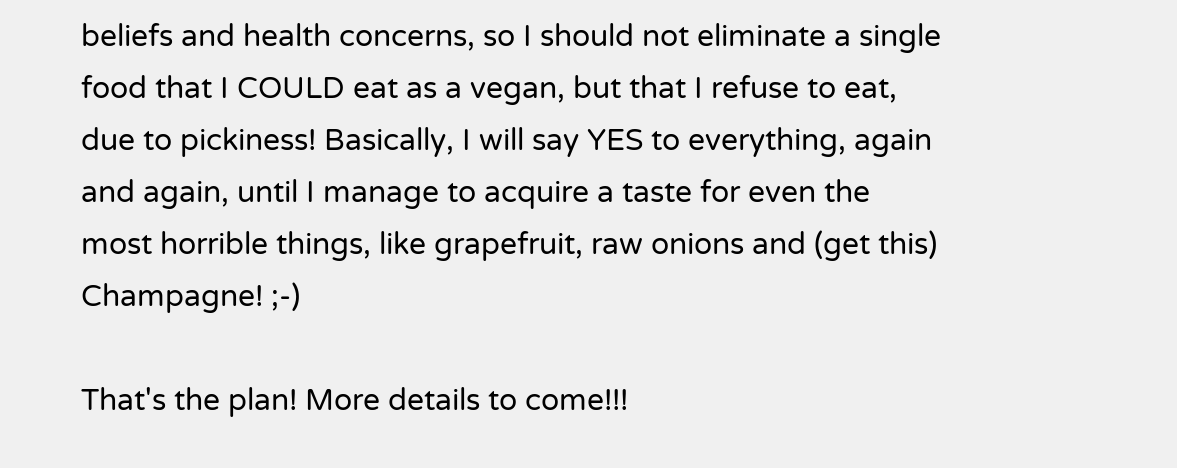beliefs and health concerns, so I should not eliminate a single food that I COULD eat as a vegan, but that I refuse to eat, due to pickiness! Basically, I will say YES to everything, again and again, until I manage to acquire a taste for even the most horrible things, like grapefruit, raw onions and (get this) Champagne! ;-)

That's the plan! More details to come!!!